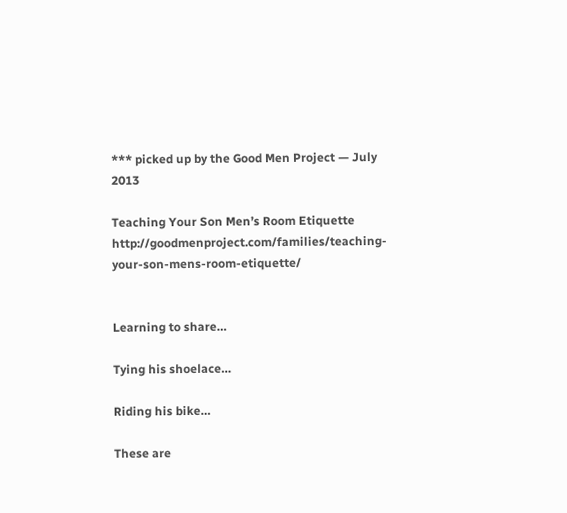*** picked up by the Good Men Project — July 2013

Teaching Your Son Men’s Room Etiquette http://goodmenproject.com/families/teaching-your-son-mens-room-etiquette/


Learning to share…

Tying his shoelace…

Riding his bike…

These are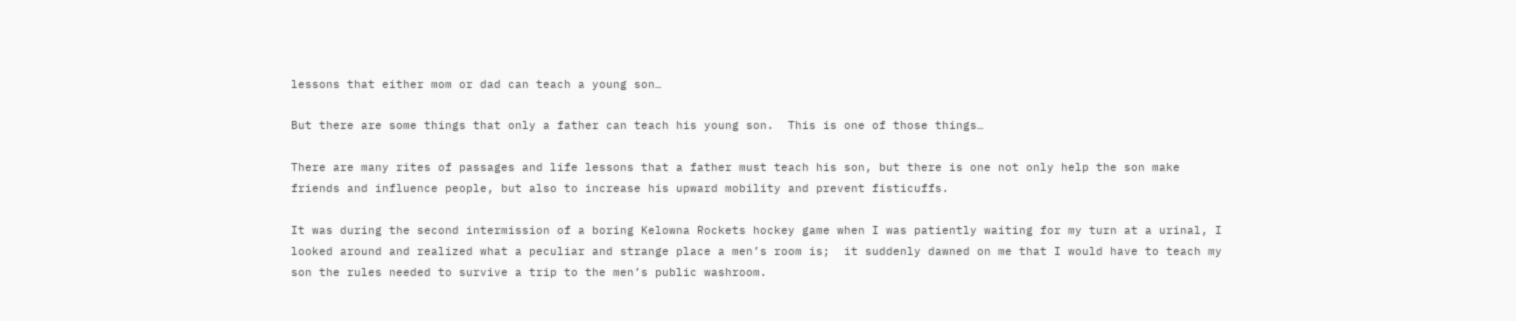lessons that either mom or dad can teach a young son…

But there are some things that only a father can teach his young son.  This is one of those things…

There are many rites of passages and life lessons that a father must teach his son, but there is one not only help the son make friends and influence people, but also to increase his upward mobility and prevent fisticuffs.

It was during the second intermission of a boring Kelowna Rockets hockey game when I was patiently waiting for my turn at a urinal, I looked around and realized what a peculiar and strange place a men’s room is;  it suddenly dawned on me that I would have to teach my son the rules needed to survive a trip to the men’s public washroom.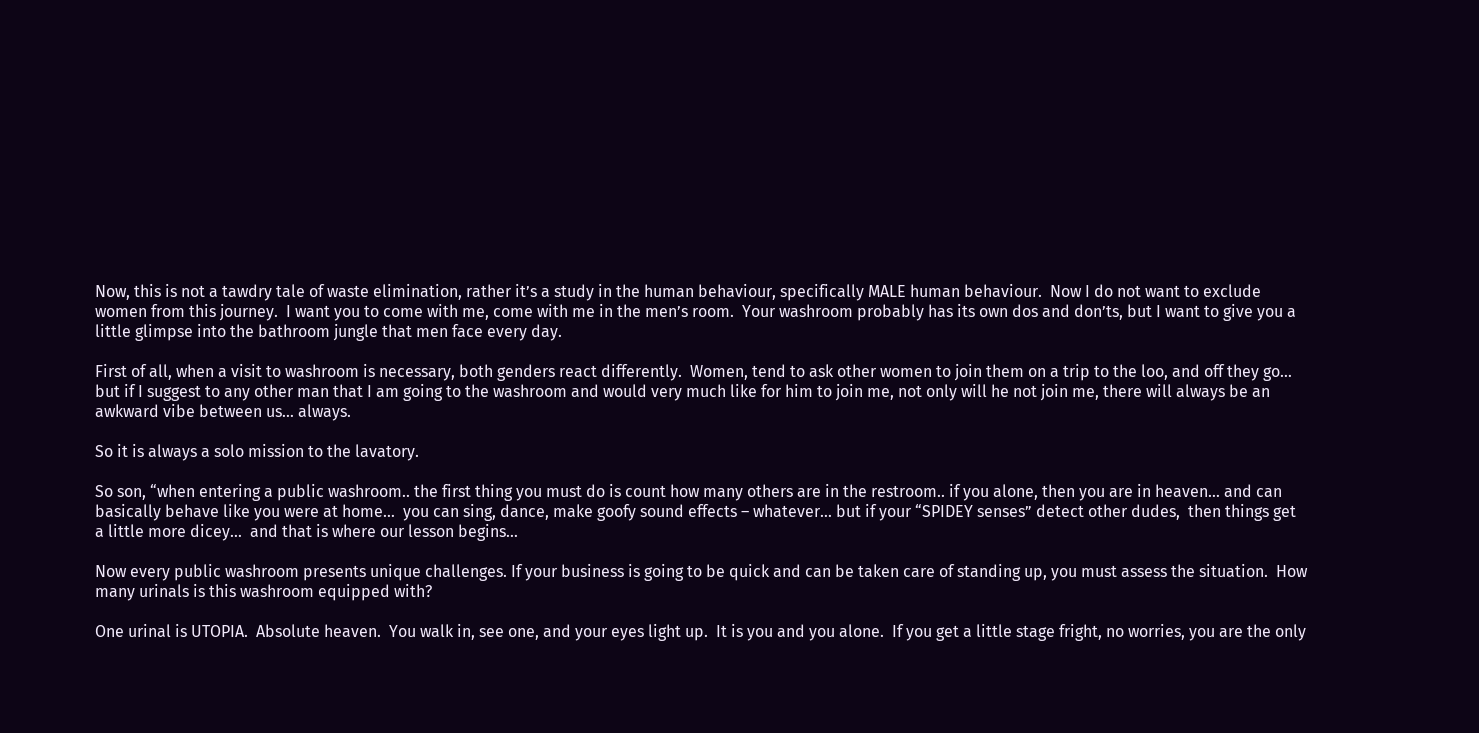Now, this is not a tawdry tale of waste elimination, rather it’s a study in the human behaviour, specifically MALE human behaviour.  Now I do not want to exclude women from this journey.  I want you to come with me, come with me in the men’s room.  Your washroom probably has its own dos and don’ts, but I want to give you a little glimpse into the bathroom jungle that men face every day.

First of all, when a visit to washroom is necessary, both genders react differently.  Women, tend to ask other women to join them on a trip to the loo, and off they go… but if I suggest to any other man that I am going to the washroom and would very much like for him to join me, not only will he not join me, there will always be an awkward vibe between us… always.

So it is always a solo mission to the lavatory.

So son, “when entering a public washroom.. the first thing you must do is count how many others are in the restroom.. if you alone, then you are in heaven… and can basically behave like you were at home…  you can sing, dance, make goofy sound effects – whatever… but if your “SPIDEY senses” detect other dudes,  then things get a little more dicey…  and that is where our lesson begins…

Now every public washroom presents unique challenges. If your business is going to be quick and can be taken care of standing up, you must assess the situation.  How many urinals is this washroom equipped with?

One urinal is UTOPIA.  Absolute heaven.  You walk in, see one, and your eyes light up.  It is you and you alone.  If you get a little stage fright, no worries, you are the only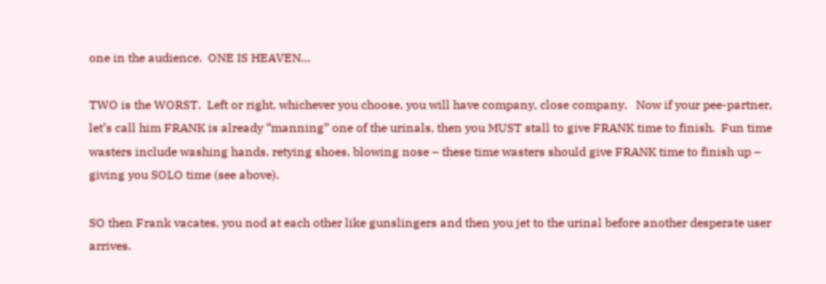one in the audience.  ONE IS HEAVEN…

TWO is the WORST.  Left or right, whichever you choose, you will have company, close company.   Now if your pee-partner, let’s call him FRANK is already “manning” one of the urinals, then you MUST stall to give FRANK time to finish.  Fun time wasters include washing hands, retying shoes, blowing nose – these time wasters should give FRANK time to finish up – giving you SOLO time (see above).

SO then Frank vacates, you nod at each other like gunslingers and then you jet to the urinal before another desperate user arrives.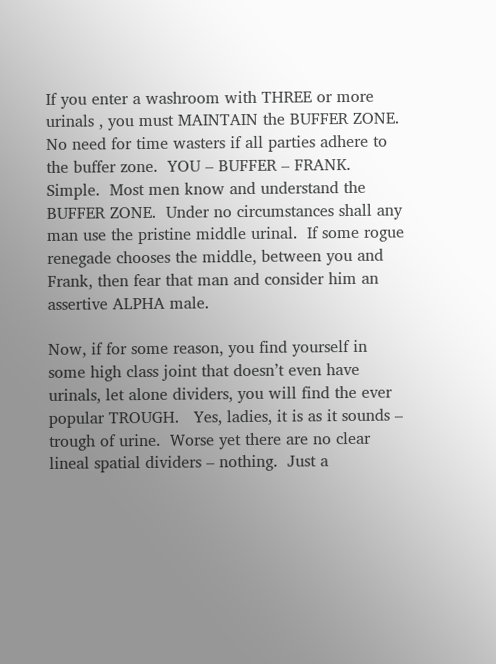If you enter a washroom with THREE or more urinals , you must MAINTAIN the BUFFER ZONE.  No need for time wasters if all parties adhere to the buffer zone.  YOU – BUFFER – FRANK.  Simple.  Most men know and understand the BUFFER ZONE.  Under no circumstances shall any man use the pristine middle urinal.  If some rogue renegade chooses the middle, between you and Frank, then fear that man and consider him an assertive ALPHA male.

Now, if for some reason, you find yourself in some high class joint that doesn’t even have urinals, let alone dividers, you will find the ever popular TROUGH.   Yes, ladies, it is as it sounds –  trough of urine.  Worse yet there are no clear lineal spatial dividers – nothing.  Just a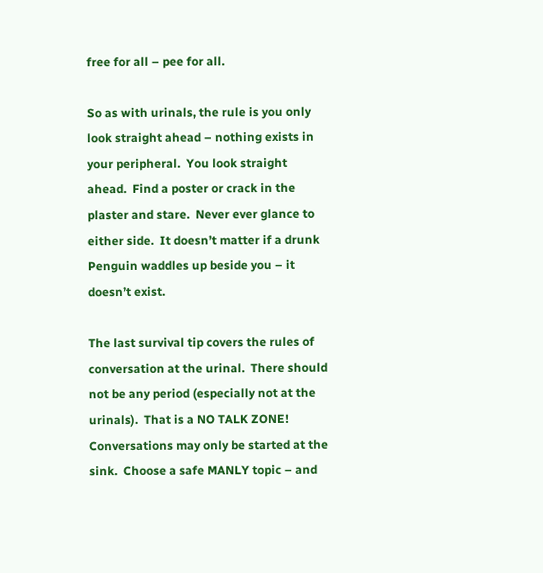free for all – pee for all.

So as with urinals, the rule is you only look straight ahead – nothing exists in your peripheral.  You look straight ahead.  Find a poster or crack in the plaster and stare.  Never ever glance to either side.  It doesn’t matter if a drunk Penguin waddles up beside you – it doesn’t exist.

The last survival tip covers the rules of conversation at the urinal.  There should not be any period (especially not at the urinals).  That is a NO TALK ZONE!   Conversations may only be started at the sink.  Choose a safe MANLY topic – and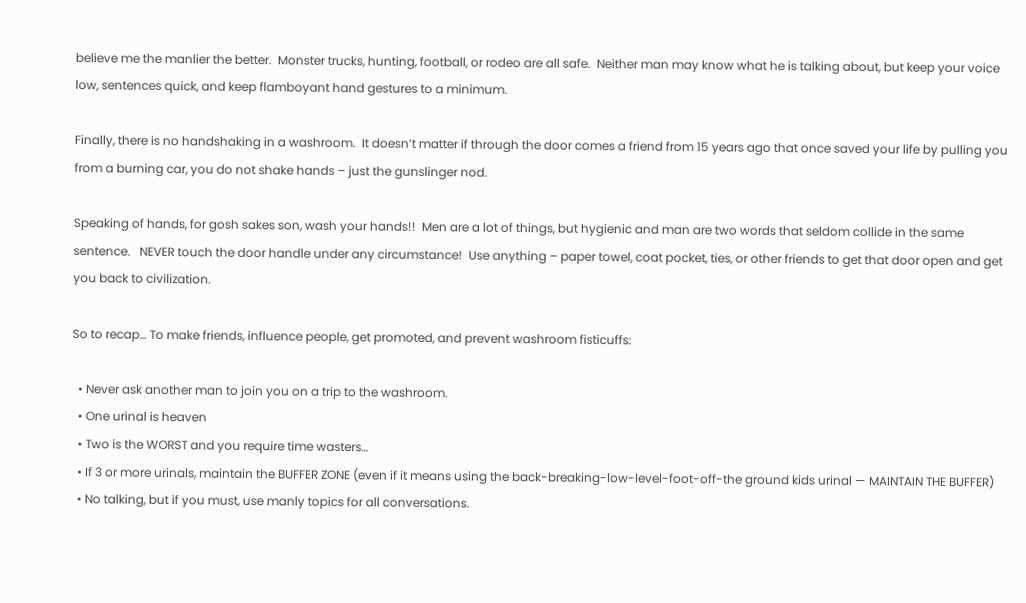believe me the manlier the better.  Monster trucks, hunting, football, or rodeo are all safe.  Neither man may know what he is talking about, but keep your voice low, sentences quick, and keep flamboyant hand gestures to a minimum.

Finally, there is no handshaking in a washroom.  It doesn’t matter if through the door comes a friend from 15 years ago that once saved your life by pulling you from a burning car, you do not shake hands – just the gunslinger nod.

Speaking of hands, for gosh sakes son, wash your hands!!  Men are a lot of things, but hygienic and man are two words that seldom collide in the same sentence.   NEVER touch the door handle under any circumstance!  Use anything – paper towel, coat pocket, ties, or other friends to get that door open and get you back to civilization.

So to recap… To make friends, influence people, get promoted, and prevent washroom fisticuffs:

  • Never ask another man to join you on a trip to the washroom.
  • One urinal is heaven
  • Two is the WORST and you require time wasters…
  • If 3 or more urinals, maintain the BUFFER ZONE (even if it means using the back-breaking-low-level-foot-off-the ground kids urinal — MAINTAIN THE BUFFER)
  • No talking, but if you must, use manly topics for all conversations.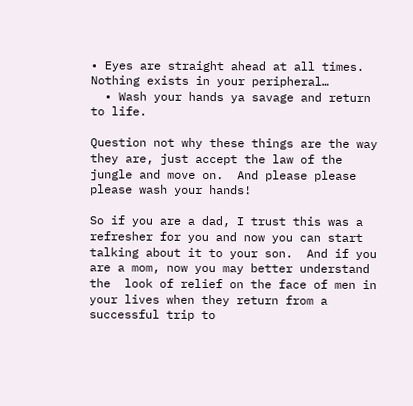• Eyes are straight ahead at all times.  Nothing exists in your peripheral…
  • Wash your hands ya savage and return to life.

Question not why these things are the way they are, just accept the law of the jungle and move on.  And please please please wash your hands!

So if you are a dad, I trust this was a refresher for you and now you can start talking about it to your son.  And if you are a mom, now you may better understand the  look of relief on the face of men in your lives when they return from a successful trip to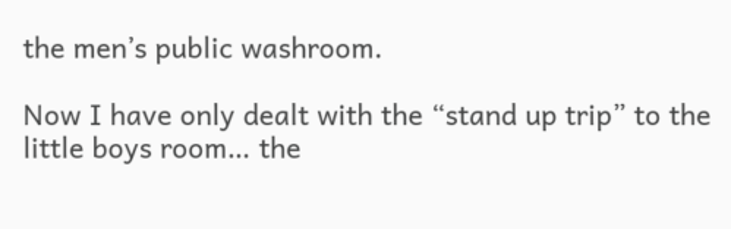the men’s public washroom.

Now I have only dealt with the “stand up trip” to the little boys room… the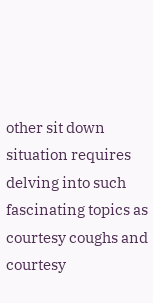other sit down situation requires delving into such fascinating topics as courtesy coughs and courtesy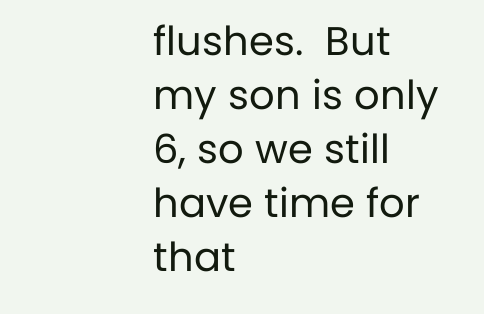flushes.  But my son is only 6, so we still have time for that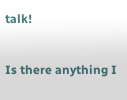talk!

Is there anything I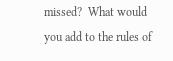missed?  What would you add to the rules of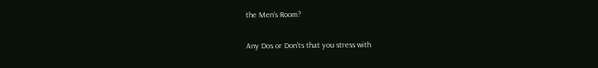the Men’s Room?

Any Dos or Don’ts that you stress with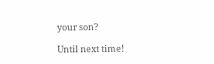your son?

Until next time!